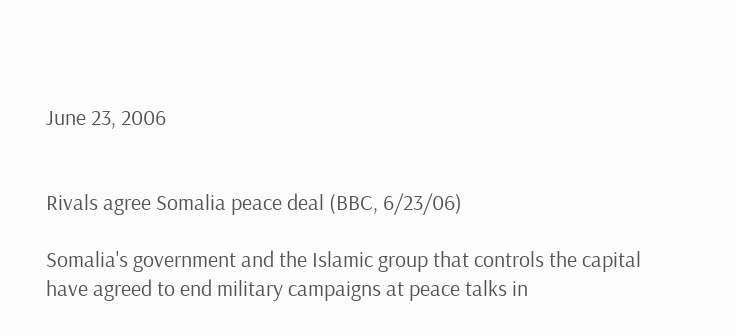June 23, 2006


Rivals agree Somalia peace deal (BBC, 6/23/06)

Somalia's government and the Islamic group that controls the capital have agreed to end military campaigns at peace talks in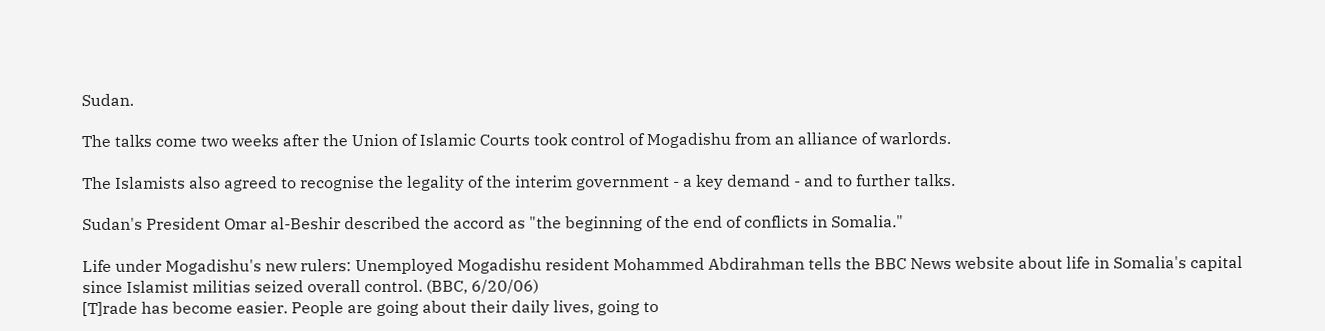Sudan.

The talks come two weeks after the Union of Islamic Courts took control of Mogadishu from an alliance of warlords.

The Islamists also agreed to recognise the legality of the interim government - a key demand - and to further talks.

Sudan's President Omar al-Beshir described the accord as "the beginning of the end of conflicts in Somalia."

Life under Mogadishu's new rulers: Unemployed Mogadishu resident Mohammed Abdirahman tells the BBC News website about life in Somalia's capital since Islamist militias seized overall control. (BBC, 6/20/06)
[T]rade has become easier. People are going about their daily lives, going to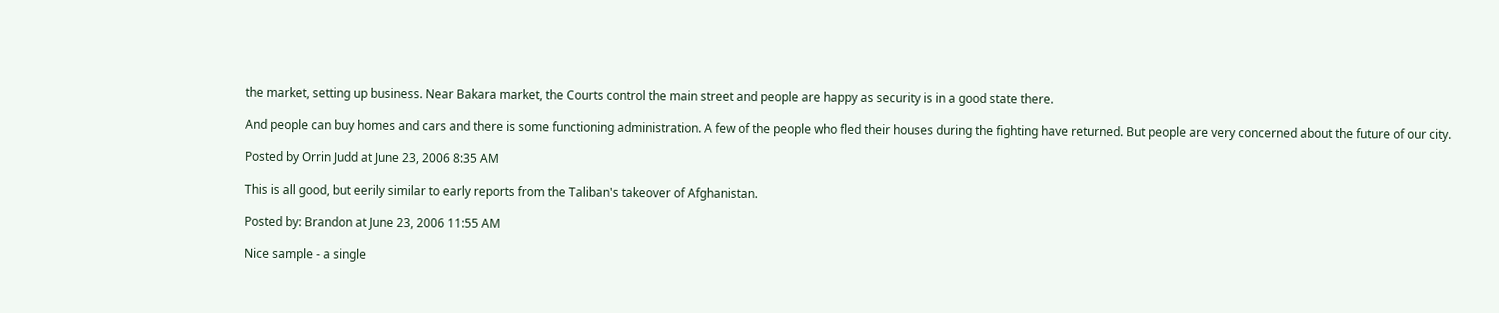the market, setting up business. Near Bakara market, the Courts control the main street and people are happy as security is in a good state there.

And people can buy homes and cars and there is some functioning administration. A few of the people who fled their houses during the fighting have returned. But people are very concerned about the future of our city.

Posted by Orrin Judd at June 23, 2006 8:35 AM

This is all good, but eerily similar to early reports from the Taliban's takeover of Afghanistan.

Posted by: Brandon at June 23, 2006 11:55 AM

Nice sample - a single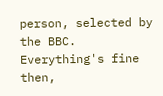person, selected by the BBC. Everything's fine then,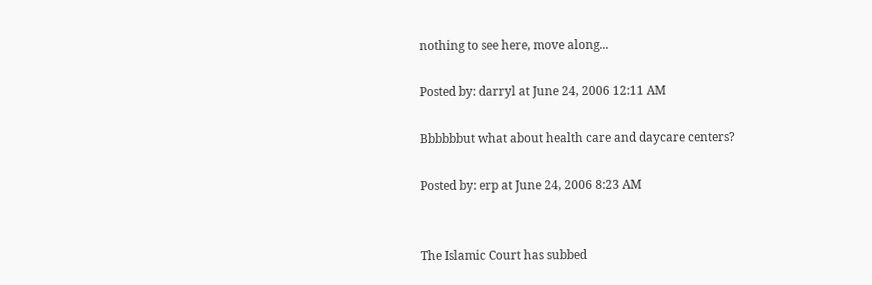nothing to see here, move along...

Posted by: darryl at June 24, 2006 12:11 AM

Bbbbbbut what about health care and daycare centers?

Posted by: erp at June 24, 2006 8:23 AM


The Islamic Court has subbed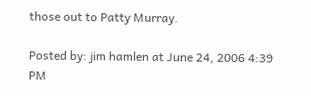those out to Patty Murray.

Posted by: jim hamlen at June 24, 2006 4:39 PM